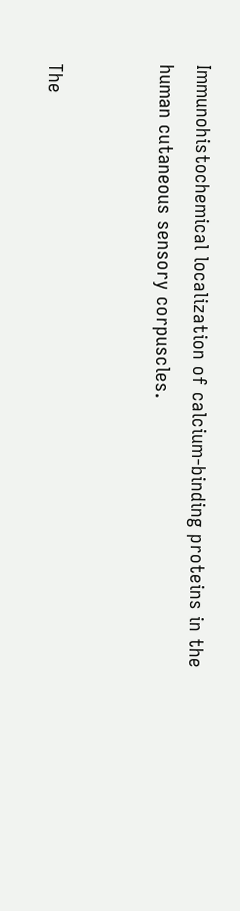Immunohistochemical localization of calcium-binding proteins in the human cutaneous sensory corpuscles.


The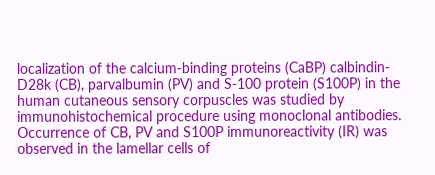localization of the calcium-binding proteins (CaBP) calbindin-D28k (CB), parvalbumin (PV) and S-100 protein (S100P) in the human cutaneous sensory corpuscles was studied by immunohistochemical procedure using monoclonal antibodies. Occurrence of CB, PV and S100P immunoreactivity (IR) was observed in the lamellar cells of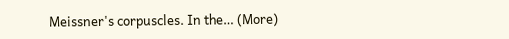Meissner's corpuscles. In the… (More)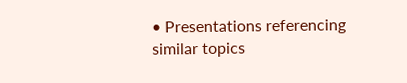• Presentations referencing similar topics